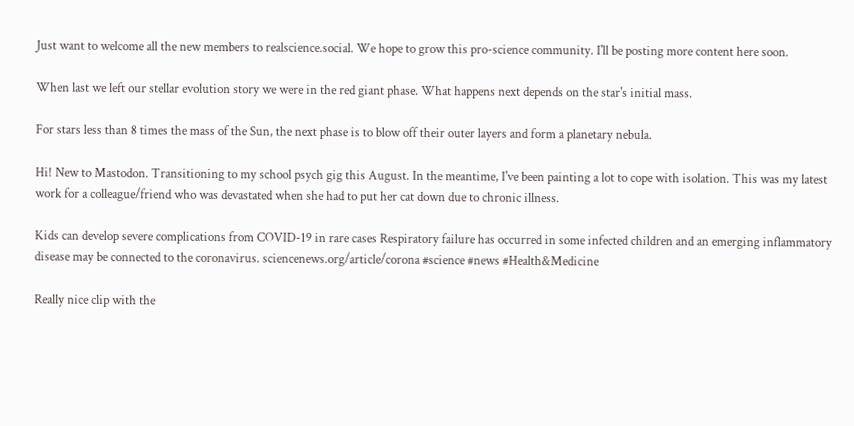Just want to welcome all the new members to realscience.social. We hope to grow this pro-science community. I'll be posting more content here soon.

When last we left our stellar evolution story we were in the red giant phase. What happens next depends on the star's initial mass.

For stars less than 8 times the mass of the Sun, the next phase is to blow off their outer layers and form a planetary nebula.

Hi! New to Mastodon. Transitioning to my school psych gig this August. In the meantime, I've been painting a lot to cope with isolation. This was my latest work for a colleague/friend who was devastated when she had to put her cat down due to chronic illness.

Kids can develop severe complications from COVID-19 in rare cases Respiratory failure has occurred in some infected children and an emerging inflammatory disease may be connected to the coronavirus. sciencenews.org/article/corona #science #news #Health&Medicine

Really nice clip with the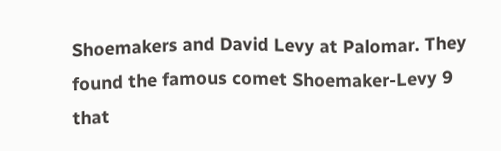Shoemakers and David Levy at Palomar. They found the famous comet Shoemaker-Levy 9 that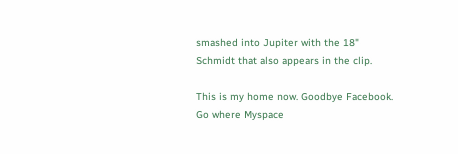smashed into Jupiter with the 18" Schmidt that also appears in the clip.

This is my home now. Goodbye Facebook. Go where Myspace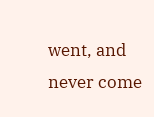went, and never come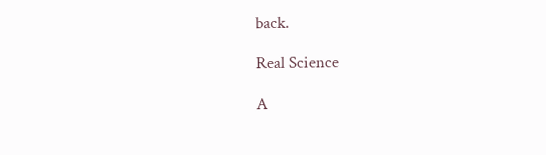back.

Real Science

A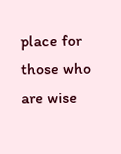place for those who are wise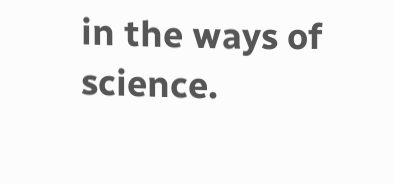in the ways of science.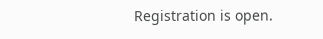Registration is open.